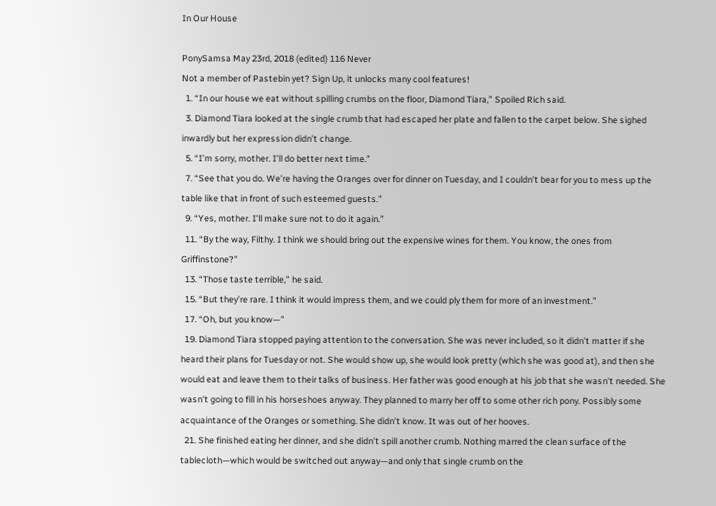In Our House

PonySamsa May 23rd, 2018 (edited) 116 Never
Not a member of Pastebin yet? Sign Up, it unlocks many cool features!
  1. “In our house we eat without spilling crumbs on the floor, Diamond Tiara,” Spoiled Rich said.
  3. Diamond Tiara looked at the single crumb that had escaped her plate and fallen to the carpet below. She sighed inwardly but her expression didn’t change.
  5. “I’m sorry, mother. I’ll do better next time.”
  7. “See that you do. We’re having the Oranges over for dinner on Tuesday, and I couldn’t bear for you to mess up the table like that in front of such esteemed guests.”
  9. “Yes, mother. I’ll make sure not to do it again.”
  11. “By the way, Filthy. I think we should bring out the expensive wines for them. You know, the ones from Griffinstone?”
  13. “Those taste terrible,” he said.
  15. “But they’re rare. I think it would impress them, and we could ply them for more of an investment.”
  17. “Oh, but you know—”
  19. Diamond Tiara stopped paying attention to the conversation. She was never included, so it didn’t matter if she heard their plans for Tuesday or not. She would show up, she would look pretty (which she was good at), and then she would eat and leave them to their talks of business. Her father was good enough at his job that she wasn’t needed. She wasn’t going to fill in his horseshoes anyway. They planned to marry her off to some other rich pony. Possibly some acquaintance of the Oranges or something. She didn’t know. It was out of her hooves.
  21. She finished eating her dinner, and she didn’t spill another crumb. Nothing marred the clean surface of the tablecloth—which would be switched out anyway—and only that single crumb on the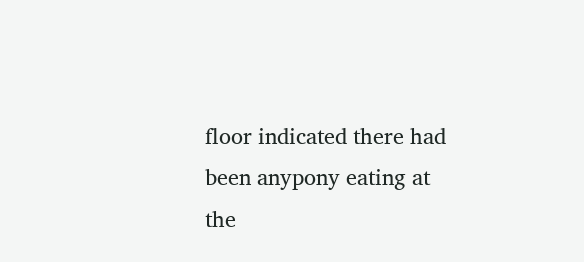floor indicated there had been anypony eating at the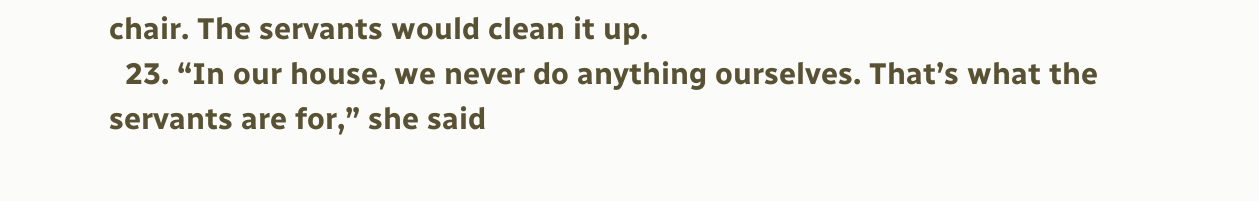chair. The servants would clean it up.
  23. “In our house, we never do anything ourselves. That’s what the servants are for,” she said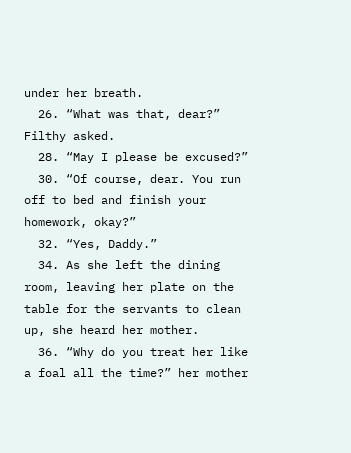under her breath.
  26. “What was that, dear?” Filthy asked.
  28. “May I please be excused?”
  30. “Of course, dear. You run off to bed and finish your homework, okay?”
  32. “Yes, Daddy.”
  34. As she left the dining room, leaving her plate on the table for the servants to clean up, she heard her mother.
  36. “Why do you treat her like a foal all the time?” her mother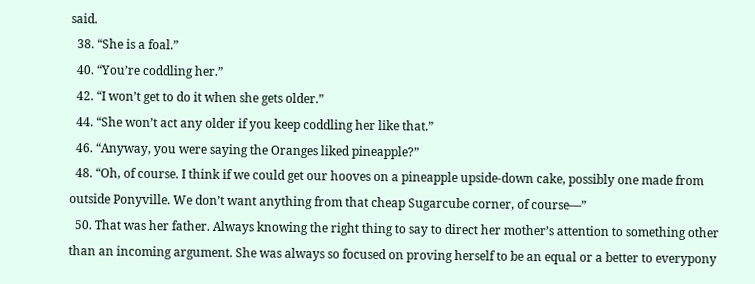said.
  38. “She is a foal.”
  40. “You’re coddling her.”
  42. “I won’t get to do it when she gets older.”
  44. “She won’t act any older if you keep coddling her like that.”
  46. “Anyway, you were saying the Oranges liked pineapple?”
  48. “Oh, of course. I think if we could get our hooves on a pineapple upside-down cake, possibly one made from outside Ponyville. We don’t want anything from that cheap Sugarcube corner, of course—”
  50. That was her father. Always knowing the right thing to say to direct her mother’s attention to something other than an incoming argument. She was always so focused on proving herself to be an equal or a better to everypony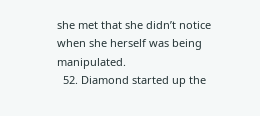she met that she didn’t notice when she herself was being manipulated.
  52. Diamond started up the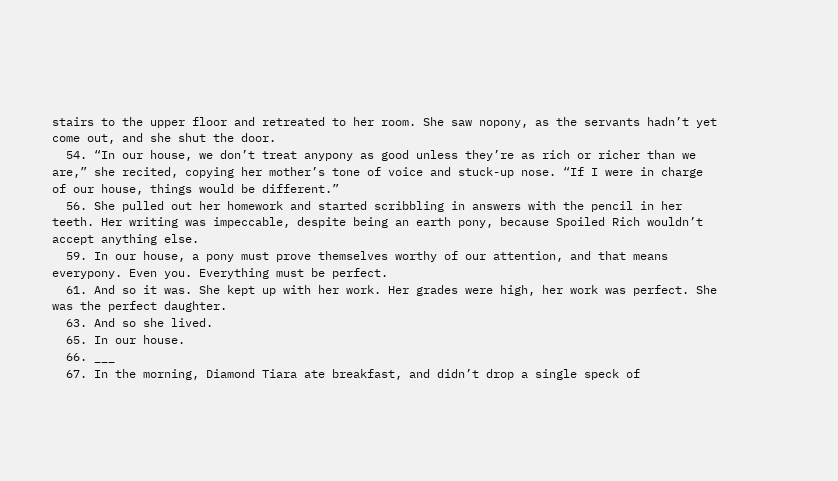stairs to the upper floor and retreated to her room. She saw nopony, as the servants hadn’t yet come out, and she shut the door.
  54. “In our house, we don’t treat anypony as good unless they’re as rich or richer than we are,” she recited, copying her mother’s tone of voice and stuck-up nose. “If I were in charge of our house, things would be different.”
  56. She pulled out her homework and started scribbling in answers with the pencil in her teeth. Her writing was impeccable, despite being an earth pony, because Spoiled Rich wouldn’t accept anything else.
  59. In our house, a pony must prove themselves worthy of our attention, and that means everypony. Even you. Everything must be perfect.
  61. And so it was. She kept up with her work. Her grades were high, her work was perfect. She was the perfect daughter.
  63. And so she lived.
  65. In our house.
  66. ___
  67. In the morning, Diamond Tiara ate breakfast, and didn’t drop a single speck of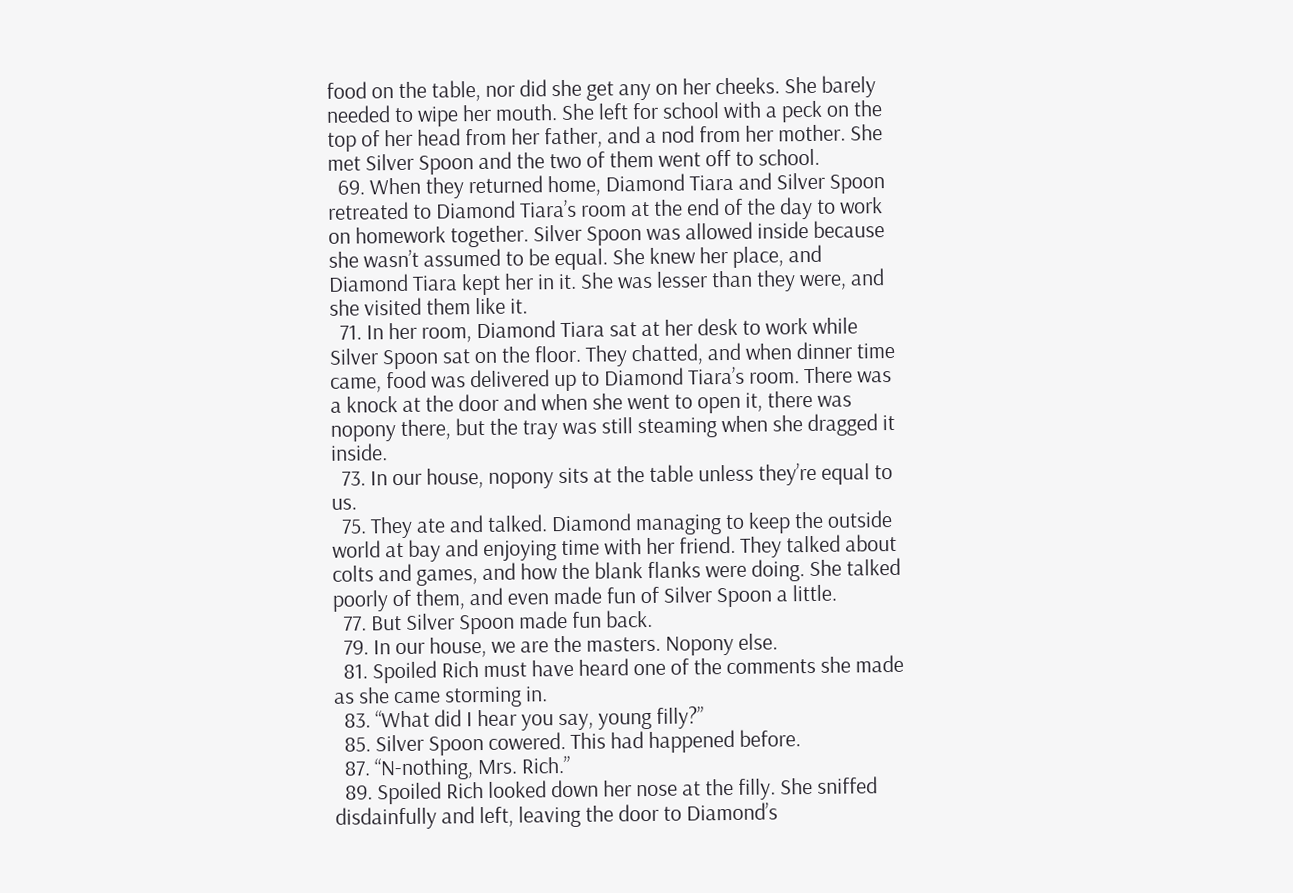food on the table, nor did she get any on her cheeks. She barely needed to wipe her mouth. She left for school with a peck on the top of her head from her father, and a nod from her mother. She met Silver Spoon and the two of them went off to school.
  69. When they returned home, Diamond Tiara and Silver Spoon retreated to Diamond Tiara’s room at the end of the day to work on homework together. Silver Spoon was allowed inside because she wasn’t assumed to be equal. She knew her place, and Diamond Tiara kept her in it. She was lesser than they were, and she visited them like it.
  71. In her room, Diamond Tiara sat at her desk to work while Silver Spoon sat on the floor. They chatted, and when dinner time came, food was delivered up to Diamond Tiara’s room. There was a knock at the door and when she went to open it, there was nopony there, but the tray was still steaming when she dragged it inside.
  73. In our house, nopony sits at the table unless they’re equal to us.
  75. They ate and talked. Diamond managing to keep the outside world at bay and enjoying time with her friend. They talked about colts and games, and how the blank flanks were doing. She talked poorly of them, and even made fun of Silver Spoon a little.
  77. But Silver Spoon made fun back.
  79. In our house, we are the masters. Nopony else.
  81. Spoiled Rich must have heard one of the comments she made as she came storming in.
  83. “What did I hear you say, young filly?”
  85. Silver Spoon cowered. This had happened before.
  87. “N-nothing, Mrs. Rich.”
  89. Spoiled Rich looked down her nose at the filly. She sniffed disdainfully and left, leaving the door to Diamond’s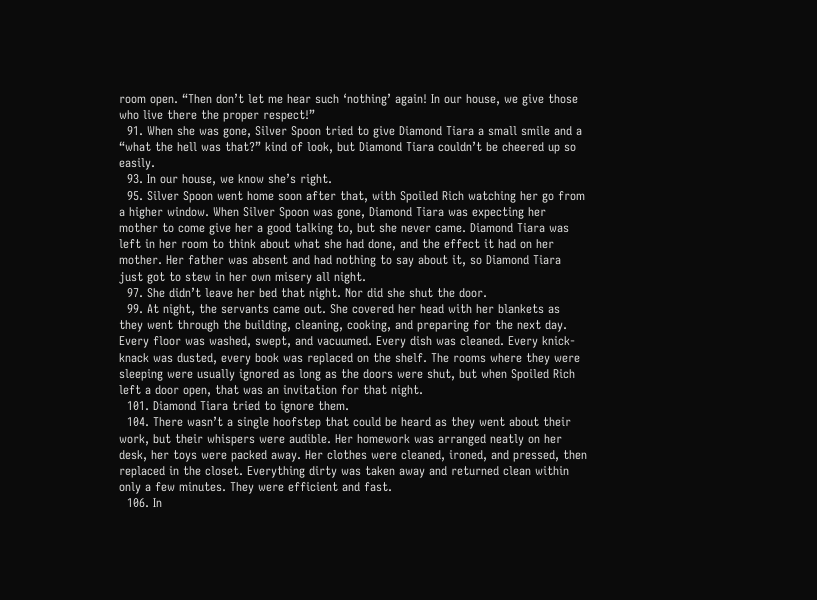room open. “Then don’t let me hear such ‘nothing’ again! In our house, we give those who live there the proper respect!”
  91. When she was gone, Silver Spoon tried to give Diamond Tiara a small smile and a “what the hell was that?” kind of look, but Diamond Tiara couldn’t be cheered up so easily.
  93. In our house, we know she’s right.
  95. Silver Spoon went home soon after that, with Spoiled Rich watching her go from a higher window. When Silver Spoon was gone, Diamond Tiara was expecting her mother to come give her a good talking to, but she never came. Diamond Tiara was left in her room to think about what she had done, and the effect it had on her mother. Her father was absent and had nothing to say about it, so Diamond Tiara just got to stew in her own misery all night.
  97. She didn’t leave her bed that night. Nor did she shut the door.
  99. At night, the servants came out. She covered her head with her blankets as they went through the building, cleaning, cooking, and preparing for the next day. Every floor was washed, swept, and vacuumed. Every dish was cleaned. Every knick-knack was dusted, every book was replaced on the shelf. The rooms where they were sleeping were usually ignored as long as the doors were shut, but when Spoiled Rich left a door open, that was an invitation for that night.
  101. Diamond Tiara tried to ignore them.
  104. There wasn’t a single hoofstep that could be heard as they went about their work, but their whispers were audible. Her homework was arranged neatly on her desk, her toys were packed away. Her clothes were cleaned, ironed, and pressed, then replaced in the closet. Everything dirty was taken away and returned clean within only a few minutes. They were efficient and fast.
  106. In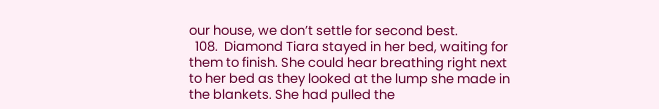our house, we don’t settle for second best.
  108.  Diamond Tiara stayed in her bed, waiting for them to finish. She could hear breathing right next to her bed as they looked at the lump she made in the blankets. She had pulled the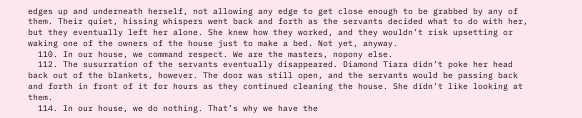edges up and underneath herself, not allowing any edge to get close enough to be grabbed by any of them. Their quiet, hissing whispers went back and forth as the servants decided what to do with her, but they eventually left her alone. She knew how they worked, and they wouldn’t risk upsetting or waking one of the owners of the house just to make a bed. Not yet, anyway.
  110. In our house, we command respect. We are the masters, nopony else.
  112. The susurration of the servants eventually disappeared. Diamond Tiara didn’t poke her head back out of the blankets, however. The door was still open, and the servants would be passing back and forth in front of it for hours as they continued cleaning the house. She didn’t like looking at them.
  114. In our house, we do nothing. That’s why we have the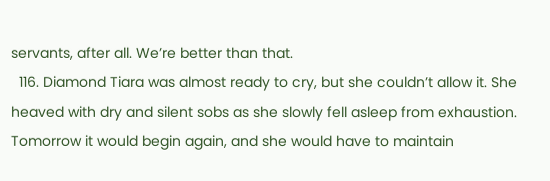servants, after all. We’re better than that.
  116. Diamond Tiara was almost ready to cry, but she couldn’t allow it. She heaved with dry and silent sobs as she slowly fell asleep from exhaustion. Tomorrow it would begin again, and she would have to maintain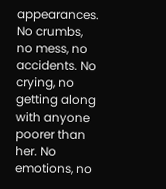appearances. No crumbs, no mess, no accidents. No crying, no getting along with anyone poorer than her. No emotions, no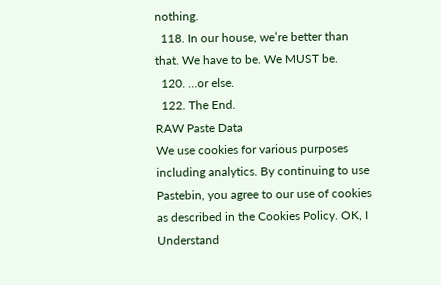nothing.
  118. In our house, we’re better than that. We have to be. We MUST be.
  120. …or else.
  122. The End.
RAW Paste Data
We use cookies for various purposes including analytics. By continuing to use Pastebin, you agree to our use of cookies as described in the Cookies Policy. OK, I Understand